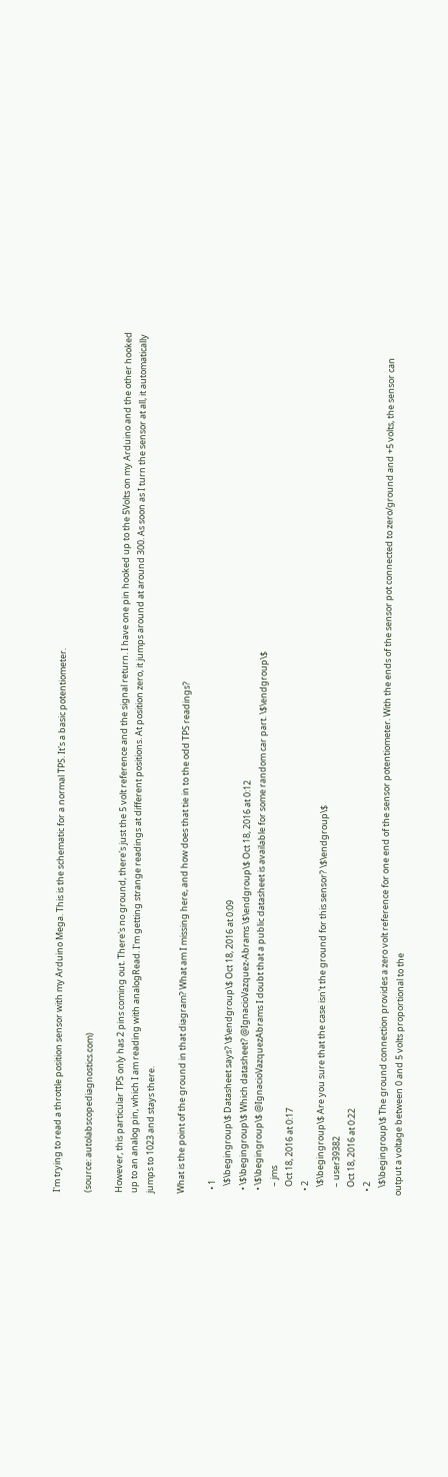I'm trying to read a throttle position sensor with my Arduino Mega. This is the schematic for a normal TPS. It's a basic potentiometer.

(source: autolabscopediagnostics.com)

However, this particular TPS only has 2 pins coming out. There's no ground, there's just the 5 volt reference and the signal return. I have one pin hooked up to the 5Volts on my Arduino and the other hooked up to an analog pin, which I am reading with analogRead. I'm getting strange readings at different positions. At position zero, it jumps around at around 300. As soon as I turn the sensor at all, it automatically jumps to 1023 and stays there.

What is the point of the ground in that diagram? What am I missing here, and how does that tie in to the odd TPS readings?

  • 1
    \$\begingroup\$ Datasheet says? \$\endgroup\$ Oct 18, 2016 at 0:09
  • \$\begingroup\$ Which datasheet? @IgnacioVazquez-Abrams \$\endgroup\$ Oct 18, 2016 at 0:12
  • \$\begingroup\$ @IgnacioVazquezAbrams I doubt that a public datasheet is available for some random car part. \$\endgroup\$
    – jms
    Oct 18, 2016 at 0:17
  • 2
    \$\begingroup\$ Are you sure that the case isn't the ground for this sensor? \$\endgroup\$
    – user39382
    Oct 18, 2016 at 0:22
  • 2
    \$\begingroup\$ The ground connection provides a zero volt reference for one end of the sensor potentiometer. With the ends of the sensor pot connected to zero/ground and +5 volts, the sensor can output a voltage between 0 and 5 volts proportional to the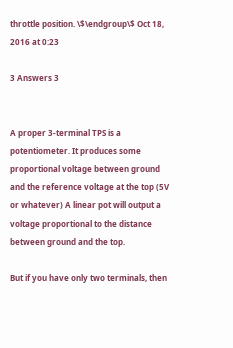throttle position. \$\endgroup\$ Oct 18, 2016 at 0:23

3 Answers 3


A proper 3-terminal TPS is a potentiometer. It produces some proportional voltage between ground and the reference voltage at the top (5V or whatever) A linear pot will output a voltage proportional to the distance between ground and the top.

But if you have only two terminals, then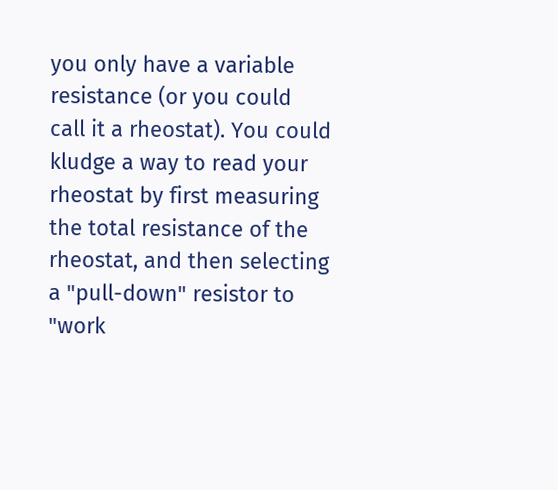you only have a variable resistance (or you could call it a rheostat). You could kludge a way to read your rheostat by first measuring the total resistance of the rheostat, and then selecting a "pull-down" resistor to "work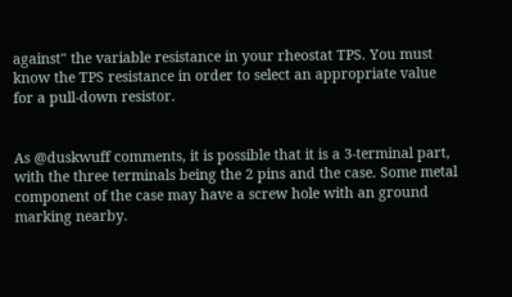against" the variable resistance in your rheostat TPS. You must know the TPS resistance in order to select an appropriate value for a pull-down resistor.


As @duskwuff comments, it is possible that it is a 3-terminal part, with the three terminals being the 2 pins and the case. Some metal component of the case may have a screw hole with an ground marking nearby.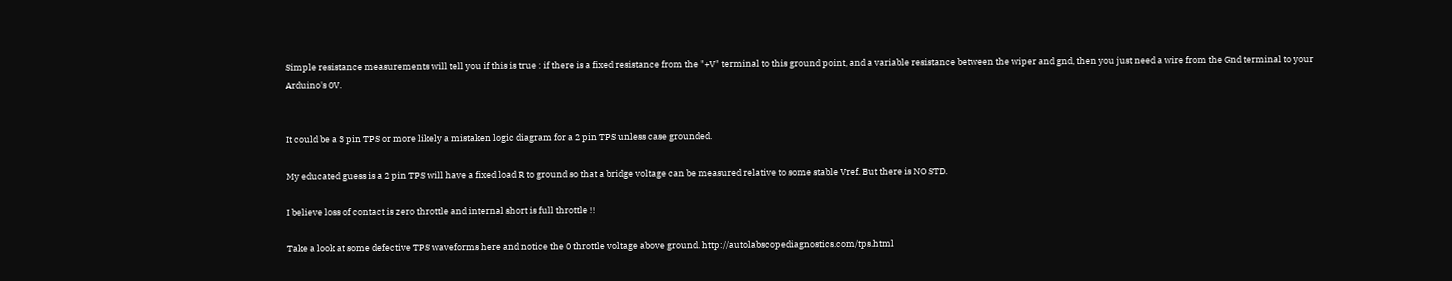Simple resistance measurements will tell you if this is true : if there is a fixed resistance from the "+V" terminal to this ground point, and a variable resistance between the wiper and gnd, then you just need a wire from the Gnd terminal to your Arduino's 0V.


It could be a 3 pin TPS or more likely a mistaken logic diagram for a 2 pin TPS unless case grounded.

My educated guess is a 2 pin TPS will have a fixed load R to ground so that a bridge voltage can be measured relative to some stable Vref. But there is NO STD.

I believe loss of contact is zero throttle and internal short is full throttle !!

Take a look at some defective TPS waveforms here and notice the 0 throttle voltage above ground. http://autolabscopediagnostics.com/tps.html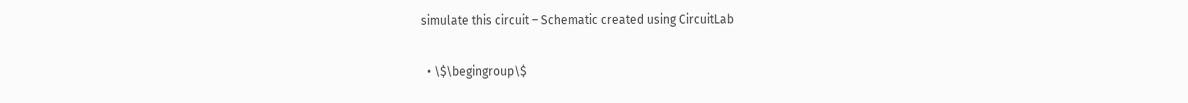simulate this circuit – Schematic created using CircuitLab

  • \$\begingroup\$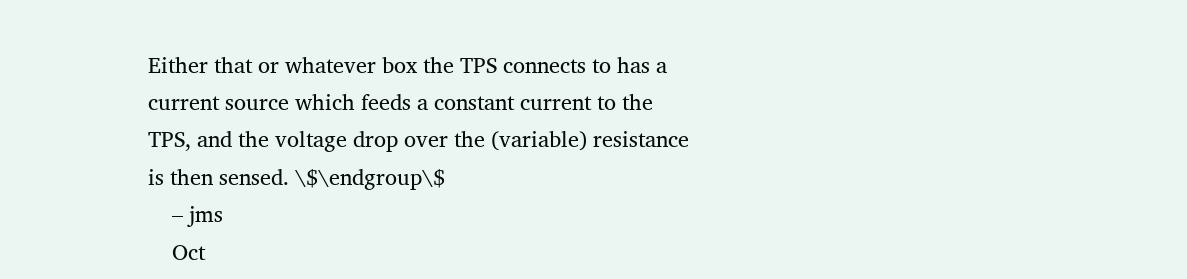Either that or whatever box the TPS connects to has a current source which feeds a constant current to the TPS, and the voltage drop over the (variable) resistance is then sensed. \$\endgroup\$
    – jms
    Oct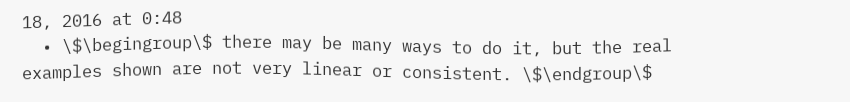18, 2016 at 0:48
  • \$\begingroup\$ there may be many ways to do it, but the real examples shown are not very linear or consistent. \$\endgroup\$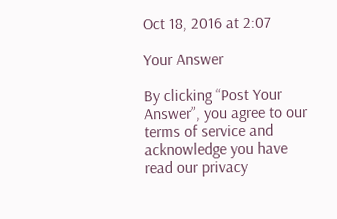Oct 18, 2016 at 2:07

Your Answer

By clicking “Post Your Answer”, you agree to our terms of service and acknowledge you have read our privacy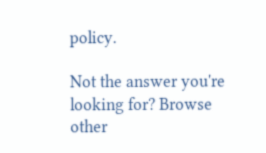policy.

Not the answer you're looking for? Browse other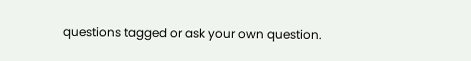questions tagged or ask your own question.